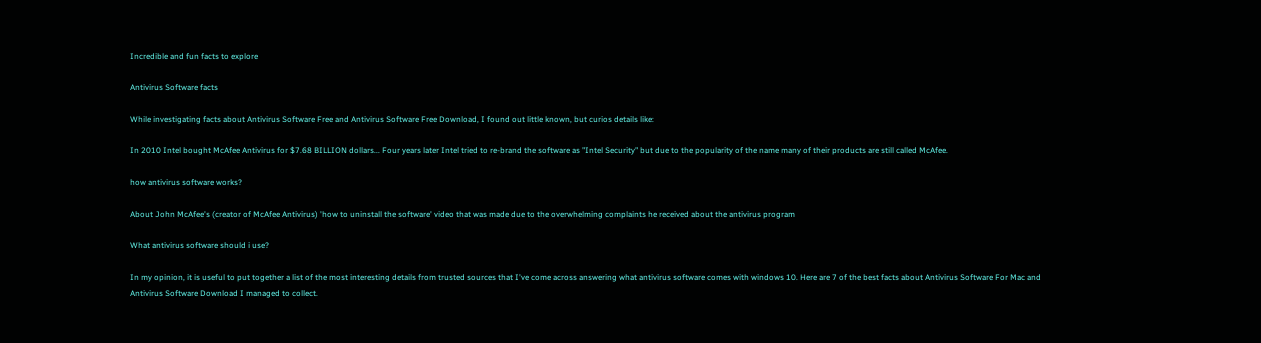Incredible and fun facts to explore

Antivirus Software facts

While investigating facts about Antivirus Software Free and Antivirus Software Free Download, I found out little known, but curios details like:

In 2010 Intel bought McAfee Antivirus for $7.68 BILLION dollars... Four years later Intel tried to re-brand the software as "Intel Security" but due to the popularity of the name many of their products are still called McAfee.

how antivirus software works?

About John McAfee's (creator of McAfee Antivirus) 'how to uninstall the software' video that was made due to the overwhelming complaints he received about the antivirus program

What antivirus software should i use?

In my opinion, it is useful to put together a list of the most interesting details from trusted sources that I've come across answering what antivirus software comes with windows 10. Here are 7 of the best facts about Antivirus Software For Mac and Antivirus Software Download I managed to collect.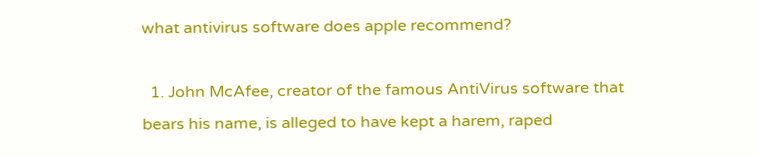what antivirus software does apple recommend?

  1. John McAfee, creator of the famous AntiVirus software that bears his name, is alleged to have kept a harem, raped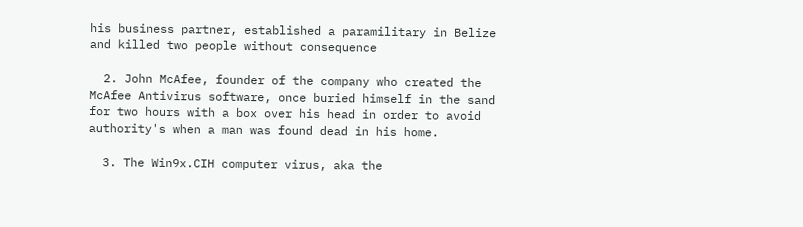his business partner, established a paramilitary in Belize and killed two people without consequence

  2. John McAfee, founder of the company who created the McAfee Antivirus software, once buried himself in the sand for two hours with a box over his head in order to avoid authority's when a man was found dead in his home.

  3. The Win9x.CIH computer virus, aka the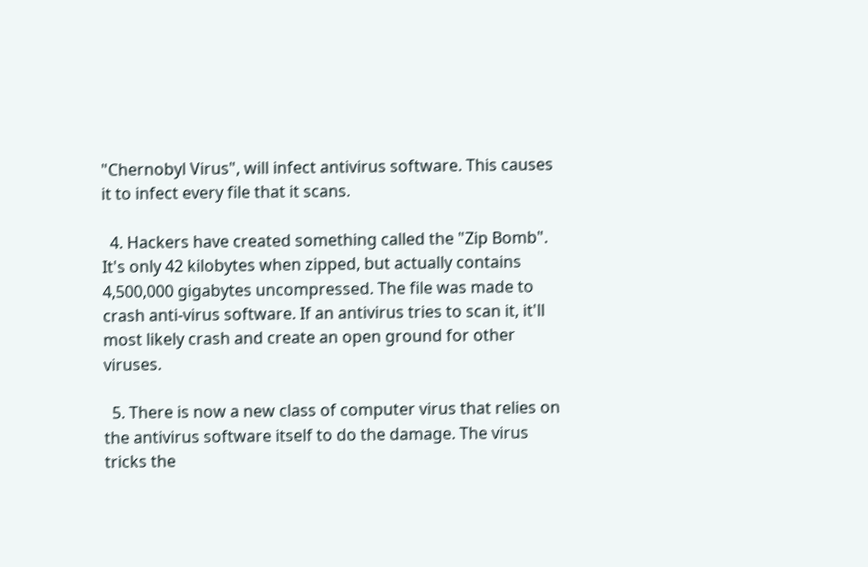"Chernobyl Virus", will infect antivirus software. This causes it to infect every file that it scans.

  4. Hackers have created something called the "Zip Bomb". It's only 42 kilobytes when zipped, but actually contains 4,500,000 gigabytes uncompressed. The file was made to crash anti-virus software. If an antivirus tries to scan it, it'll most likely crash and create an open ground for other viruses.

  5. There is now a new class of computer virus that relies on the antivirus software itself to do the damage. The virus tricks the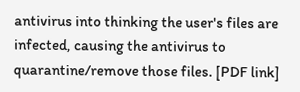antivirus into thinking the user's files are infected, causing the antivirus to quarantine/remove those files. [PDF link]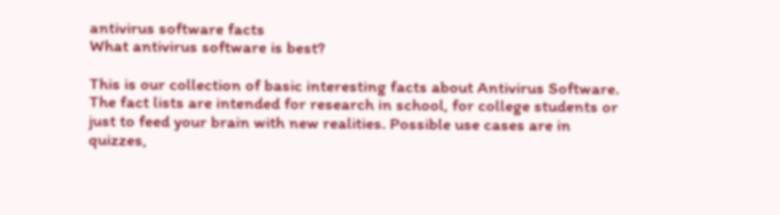antivirus software facts
What antivirus software is best?

This is our collection of basic interesting facts about Antivirus Software. The fact lists are intended for research in school, for college students or just to feed your brain with new realities. Possible use cases are in quizzes,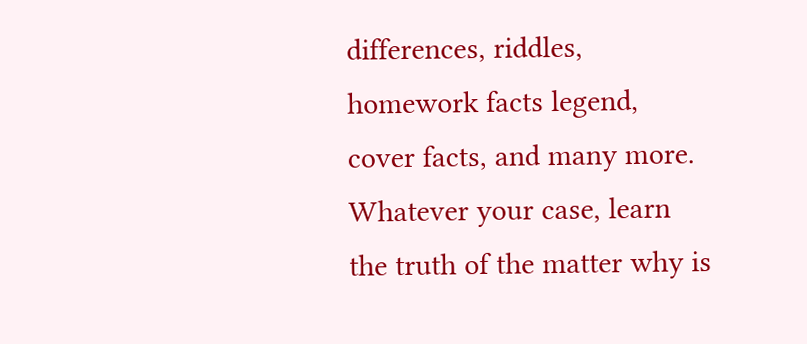differences, riddles, homework facts legend, cover facts, and many more. Whatever your case, learn the truth of the matter why is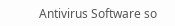Antivirus Software so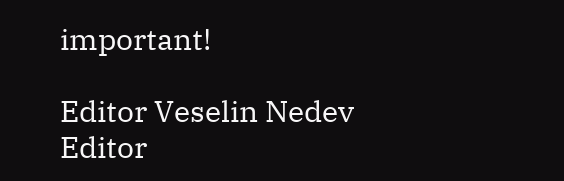important!

Editor Veselin Nedev Editor